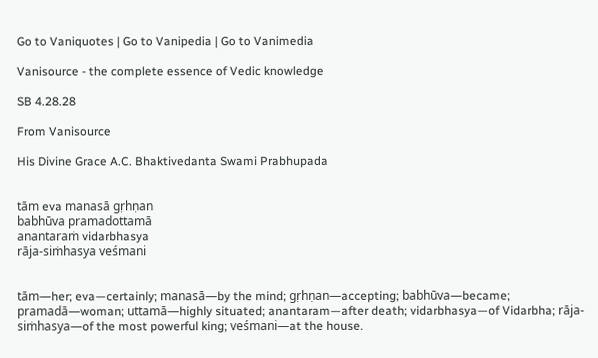Go to Vaniquotes | Go to Vanipedia | Go to Vanimedia

Vanisource - the complete essence of Vedic knowledge

SB 4.28.28

From Vanisource

His Divine Grace A.C. Bhaktivedanta Swami Prabhupada


tām eva manasā gṛhṇan
babhūva pramadottamā
anantaraṁ vidarbhasya
rāja-siṁhasya veśmani


tām—her; eva—certainly; manasā—by the mind; gṛhṇan—accepting; babhūva—became; pramadā—woman; uttamā—highly situated; anantaram—after death; vidarbhasya—of Vidarbha; rāja-siṁhasya—of the most powerful king; veśmani—at the house.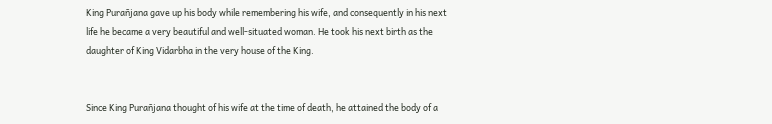King Purañjana gave up his body while remembering his wife, and consequently in his next life he became a very beautiful and well-situated woman. He took his next birth as the daughter of King Vidarbha in the very house of the King.


Since King Purañjana thought of his wife at the time of death, he attained the body of a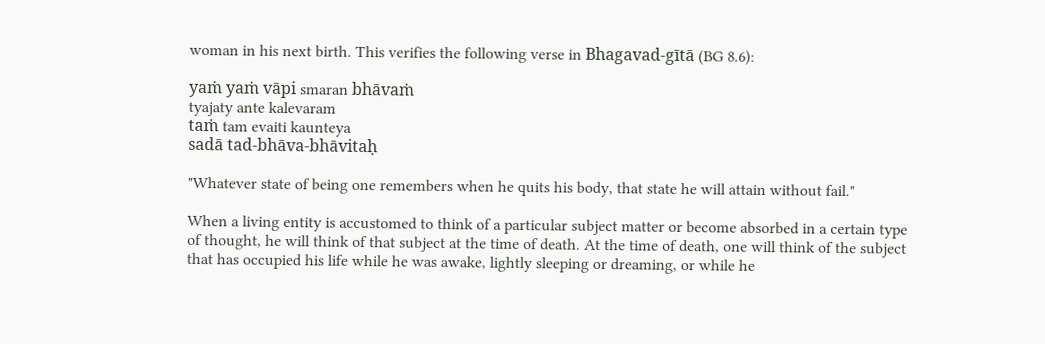woman in his next birth. This verifies the following verse in Bhagavad-gītā (BG 8.6):

yaṁ yaṁ vāpi smaran bhāvaṁ
tyajaty ante kalevaram
taṁ tam evaiti kaunteya
sadā tad-bhāva-bhāvitaḥ

"Whatever state of being one remembers when he quits his body, that state he will attain without fail."

When a living entity is accustomed to think of a particular subject matter or become absorbed in a certain type of thought, he will think of that subject at the time of death. At the time of death, one will think of the subject that has occupied his life while he was awake, lightly sleeping or dreaming, or while he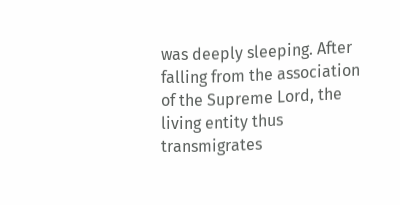was deeply sleeping. After falling from the association of the Supreme Lord, the living entity thus transmigrates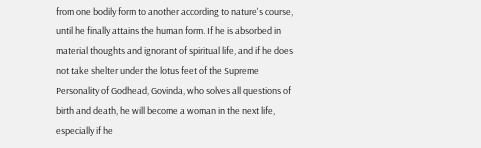from one bodily form to another according to nature's course, until he finally attains the human form. If he is absorbed in material thoughts and ignorant of spiritual life, and if he does not take shelter under the lotus feet of the Supreme Personality of Godhead, Govinda, who solves all questions of birth and death, he will become a woman in the next life, especially if he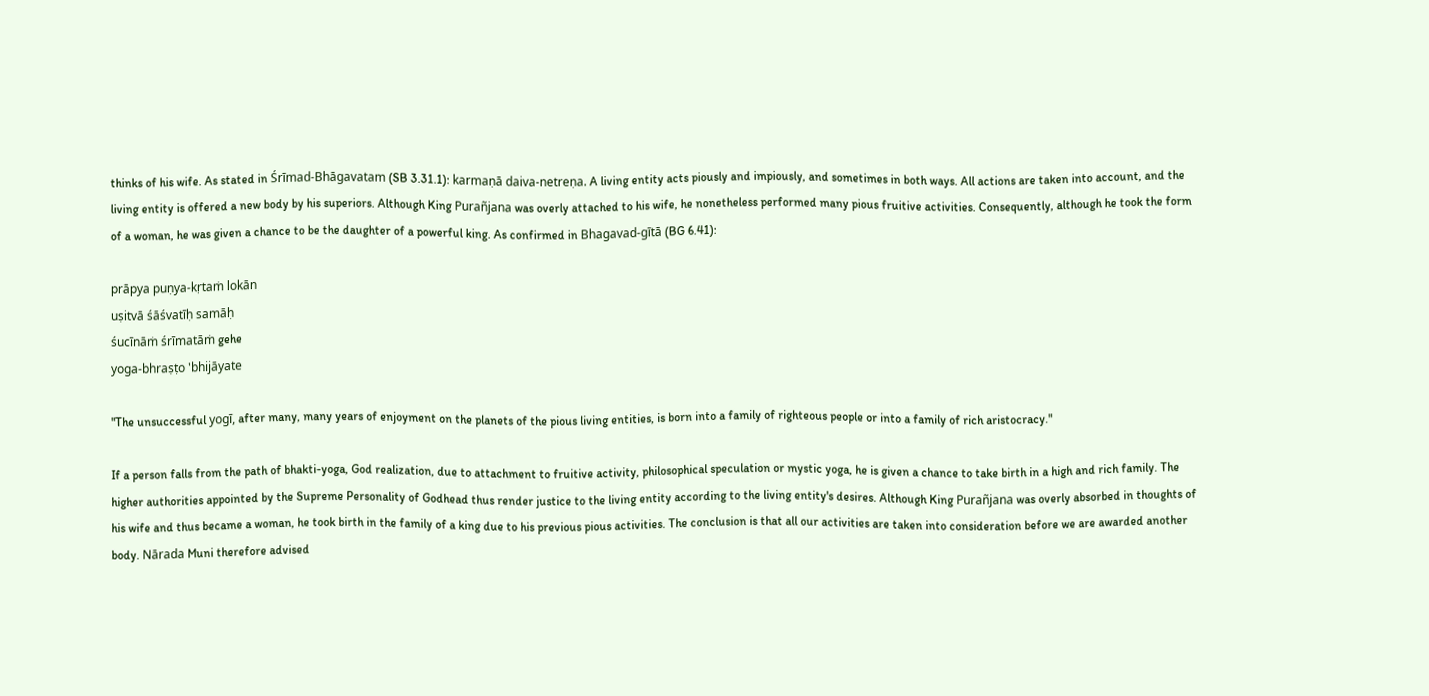thinks of his wife. As stated in Śrīmad-Bhāgavatam (SB 3.31.1): karmaṇā daiva-netreṇa. A living entity acts piously and impiously, and sometimes in both ways. All actions are taken into account, and the living entity is offered a new body by his superiors. Although King Purañjana was overly attached to his wife, he nonetheless performed many pious fruitive activities. Consequently, although he took the form of a woman, he was given a chance to be the daughter of a powerful king. As confirmed in Bhagavad-gītā (BG 6.41):

prāpya puṇya-kṛtaṁ lokān
uṣitvā śāśvatīḥ samāḥ
śucīnāṁ śrīmatāṁ gehe
yoga-bhraṣṭo 'bhijāyate

"The unsuccessful yogī, after many, many years of enjoyment on the planets of the pious living entities, is born into a family of righteous people or into a family of rich aristocracy."

If a person falls from the path of bhakti-yoga, God realization, due to attachment to fruitive activity, philosophical speculation or mystic yoga, he is given a chance to take birth in a high and rich family. The higher authorities appointed by the Supreme Personality of Godhead thus render justice to the living entity according to the living entity's desires. Although King Purañjana was overly absorbed in thoughts of his wife and thus became a woman, he took birth in the family of a king due to his previous pious activities. The conclusion is that all our activities are taken into consideration before we are awarded another body. Nārada Muni therefore advised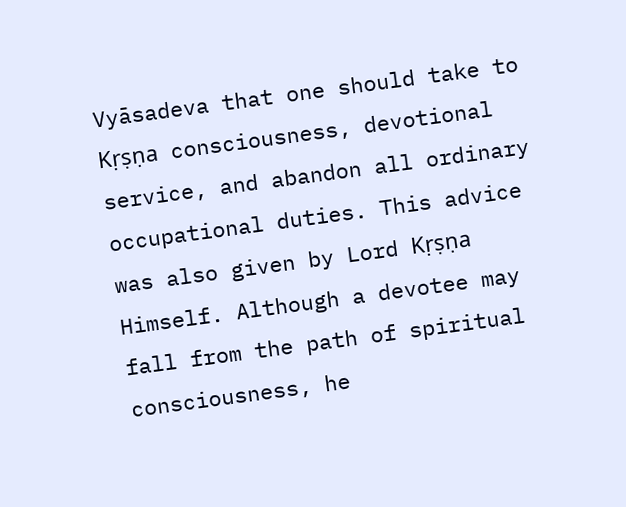Vyāsadeva that one should take to Kṛṣṇa consciousness, devotional service, and abandon all ordinary occupational duties. This advice was also given by Lord Kṛṣṇa Himself. Although a devotee may fall from the path of spiritual consciousness, he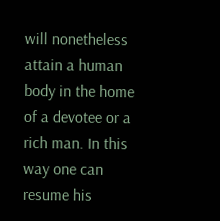will nonetheless attain a human body in the home of a devotee or a rich man. In this way one can resume his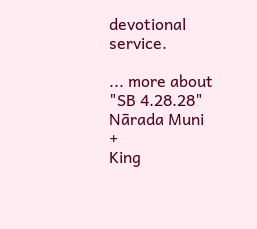devotional service.

... more about "SB 4.28.28"
Nārada Muni +
King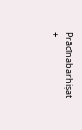Prācīnabarhiṣat +